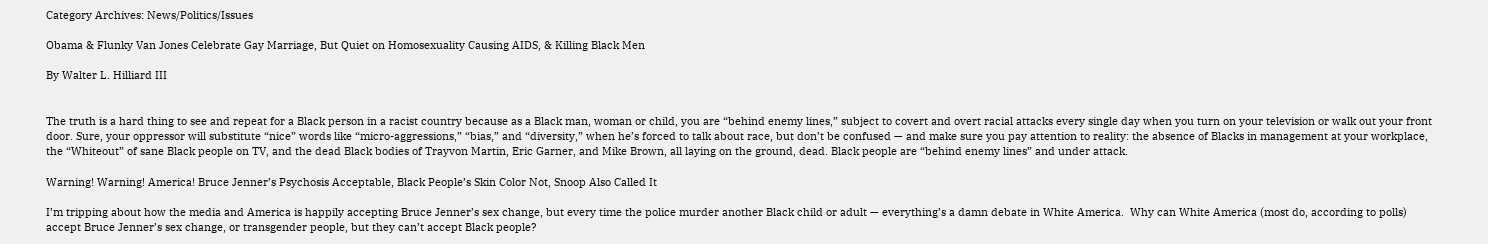Category Archives: News/Politics/Issues

Obama & Flunky Van Jones Celebrate Gay Marriage, But Quiet on Homosexuality Causing AIDS, & Killing Black Men

By Walter L. Hilliard III


The truth is a hard thing to see and repeat for a Black person in a racist country because as a Black man, woman or child, you are “behind enemy lines,” subject to covert and overt racial attacks every single day when you turn on your television or walk out your front door. Sure, your oppressor will substitute “nice” words like “micro-aggressions,” “bias,” and “diversity,” when he’s forced to talk about race, but don’t be confused — and make sure you pay attention to reality: the absence of Blacks in management at your workplace, the “Whiteout” of sane Black people on TV, and the dead Black bodies of Trayvon Martin, Eric Garner, and Mike Brown, all laying on the ground, dead. Black people are “behind enemy lines” and under attack.

Warning! Warning! America! Bruce Jenner’s Psychosis Acceptable, Black People’s Skin Color Not, Snoop Also Called It

I’m tripping about how the media and America is happily accepting Bruce Jenner’s sex change, but every time the police murder another Black child or adult — everything’s a damn debate in White America.  Why can White America (most do, according to polls) accept Bruce Jenner’s sex change, or transgender people, but they can’t accept Black people?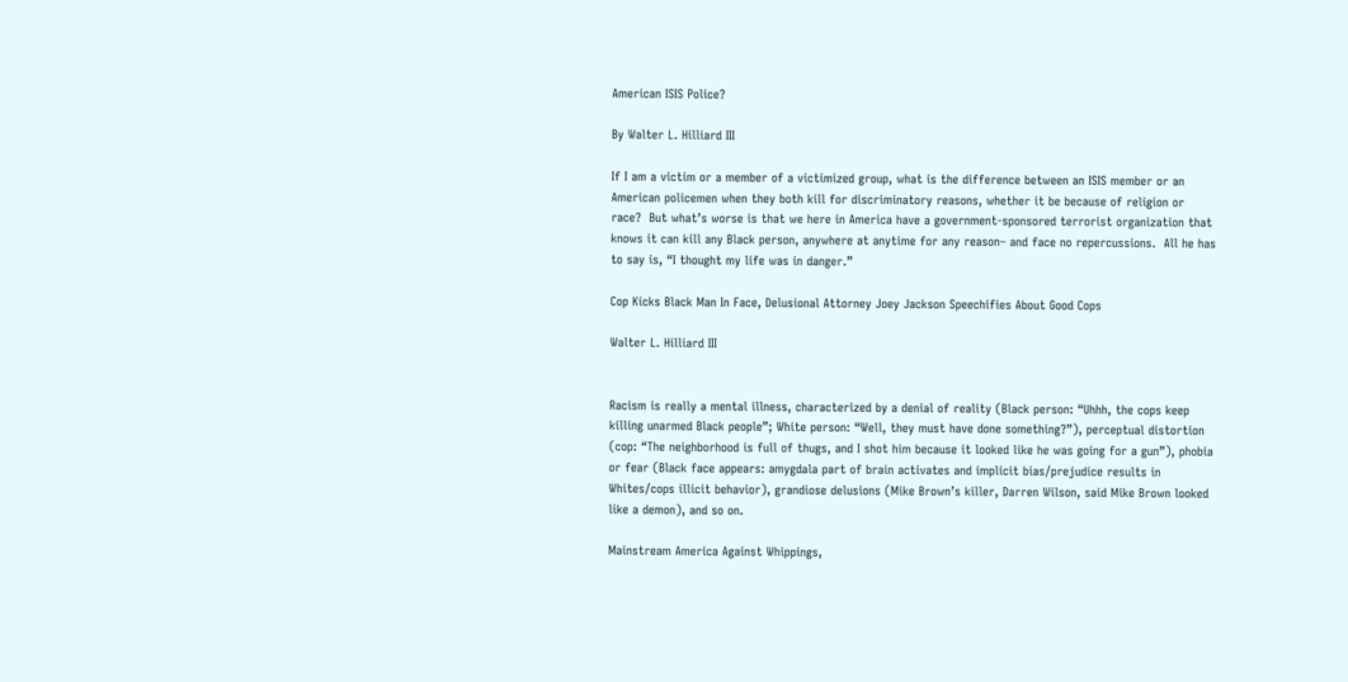American ISIS Police?

By Walter L. Hilliard III

If I am a victim or a member of a victimized group, what is the difference between an ISIS member or an American policemen when they both kill for discriminatory reasons, whether it be because of religion or race?  But what’s worse is that we here in America have a government-sponsored terrorist organization that knows it can kill any Black person, anywhere at anytime for any reason– and face no repercussions.  All he has to say is, “I thought my life was in danger.”

Cop Kicks Black Man In Face, Delusional Attorney Joey Jackson Speechifies About Good Cops

Walter L. Hilliard III


Racism is really a mental illness, characterized by a denial of reality (Black person: “Uhhh, the cops keep killing unarmed Black people”; White person: “Well, they must have done something?”), perceptual distortion (cop: “The neighborhood is full of thugs, and I shot him because it looked like he was going for a gun”), phobia or fear (Black face appears: amygdala part of brain activates and implicit bias/prejudice results in Whites/cops illicit behavior), grandiose delusions (Mike Brown’s killer, Darren Wilson, said Mike Brown looked like a demon), and so on.

Mainstream America Against Whippings,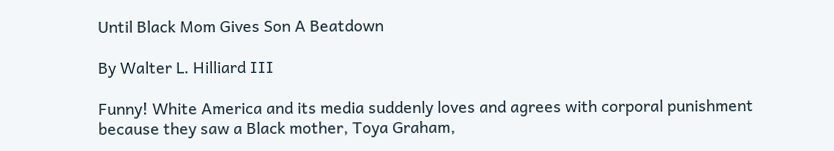Until Black Mom Gives Son A Beatdown

By Walter L. Hilliard III

Funny! White America and its media suddenly loves and agrees with corporal punishment because they saw a Black mother, Toya Graham,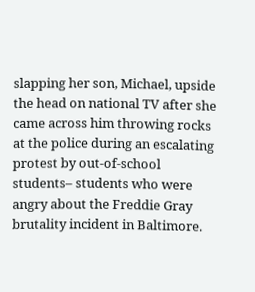slapping her son, Michael, upside the head on national TV after she came across him throwing rocks at the police during an escalating protest by out-of-school students– students who were angry about the Freddie Gray  brutality incident in Baltimore.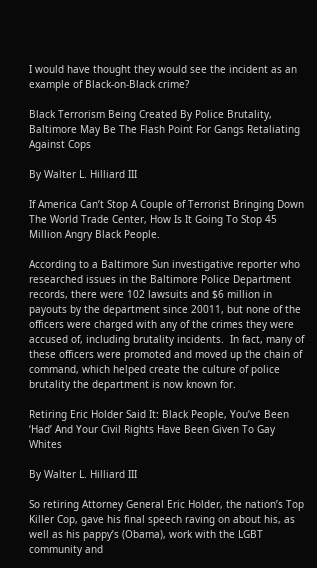I would have thought they would see the incident as an example of Black-on-Black crime?

Black Terrorism Being Created By Police Brutality, Baltimore May Be The Flash Point For Gangs Retaliating Against Cops

By Walter L. Hilliard III

If America Can’t Stop A Couple of Terrorist Bringing Down The World Trade Center, How Is It Going To Stop 45 Million Angry Black People.

According to a Baltimore Sun investigative reporter who researched issues in the Baltimore Police Department records, there were 102 lawsuits and $6 million in payouts by the department since 20011, but none of the officers were charged with any of the crimes they were accused of, including brutality incidents.  In fact, many of these officers were promoted and moved up the chain of command, which helped create the culture of police brutality the department is now known for.

Retiring Eric Holder Said It: Black People, You’ve Been ‘Had’ And Your Civil Rights Have Been Given To Gay Whites

By Walter L. Hilliard III

So retiring Attorney General Eric Holder, the nation’s Top Killer Cop, gave his final speech raving on about his, as well as his pappy’s (Obama), work with the LGBT community and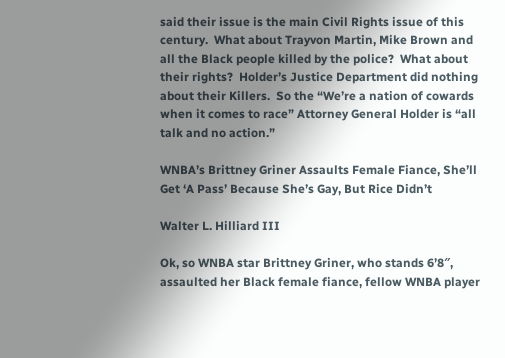said their issue is the main Civil Rights issue of this century.  What about Trayvon Martin, Mike Brown and all the Black people killed by the police?  What about their rights?  Holder’s Justice Department did nothing about their Killers.  So the “We’re a nation of cowards when it comes to race” Attorney General Holder is “all talk and no action.”

WNBA’s Brittney Griner Assaults Female Fiance, She’ll Get ‘A Pass’ Because She’s Gay, But Rice Didn’t

Walter L. Hilliard III

Ok, so WNBA star Brittney Griner, who stands 6’8″, assaulted her Black female fiance, fellow WNBA player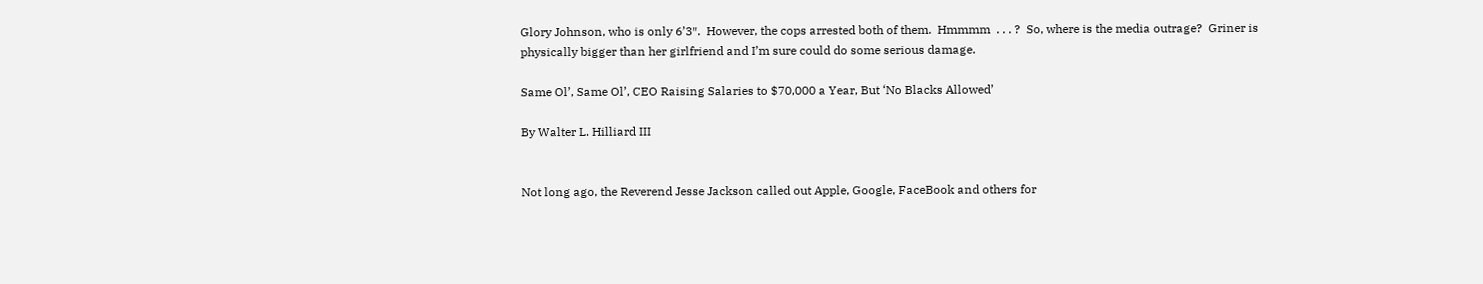Glory Johnson, who is only 6’3″.  However, the cops arrested both of them.  Hmmmm  . . . ?  So, where is the media outrage?  Griner is physically bigger than her girlfriend and I’m sure could do some serious damage.

Same Ol’, Same Ol’, CEO Raising Salaries to $70,000 a Year, But ‘No Blacks Allowed’

By Walter L. Hilliard III


Not long ago, the Reverend Jesse Jackson called out Apple, Google, FaceBook and others for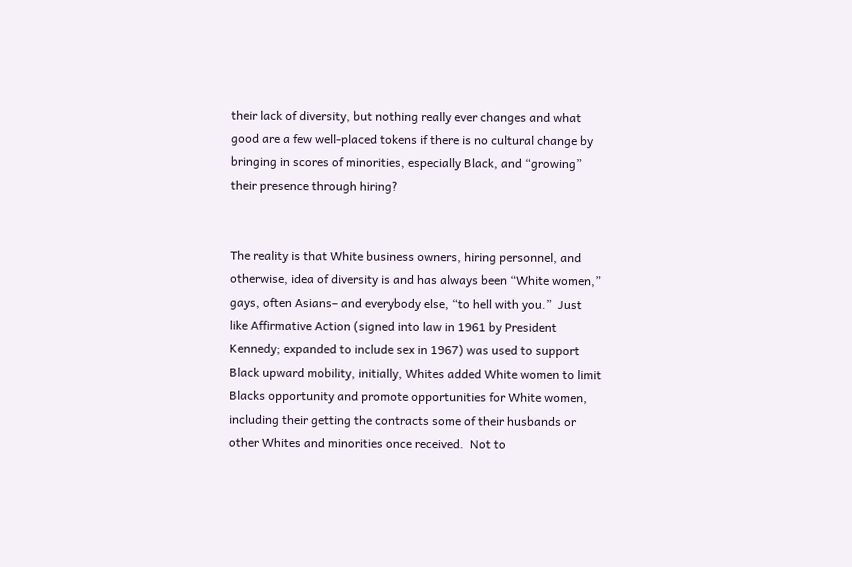their lack of diversity, but nothing really ever changes and what good are a few well-placed tokens if there is no cultural change by bringing in scores of minorities, especially Black, and “growing” their presence through hiring?


The reality is that White business owners, hiring personnel, and otherwise, idea of diversity is and has always been “White women,” gays, often Asians– and everybody else, “to hell with you.”  Just like Affirmative Action (signed into law in 1961 by President Kennedy; expanded to include sex in 1967) was used to support Black upward mobility, initially, Whites added White women to limit Blacks opportunity and promote opportunities for White women, including their getting the contracts some of their husbands or other Whites and minorities once received.  Not to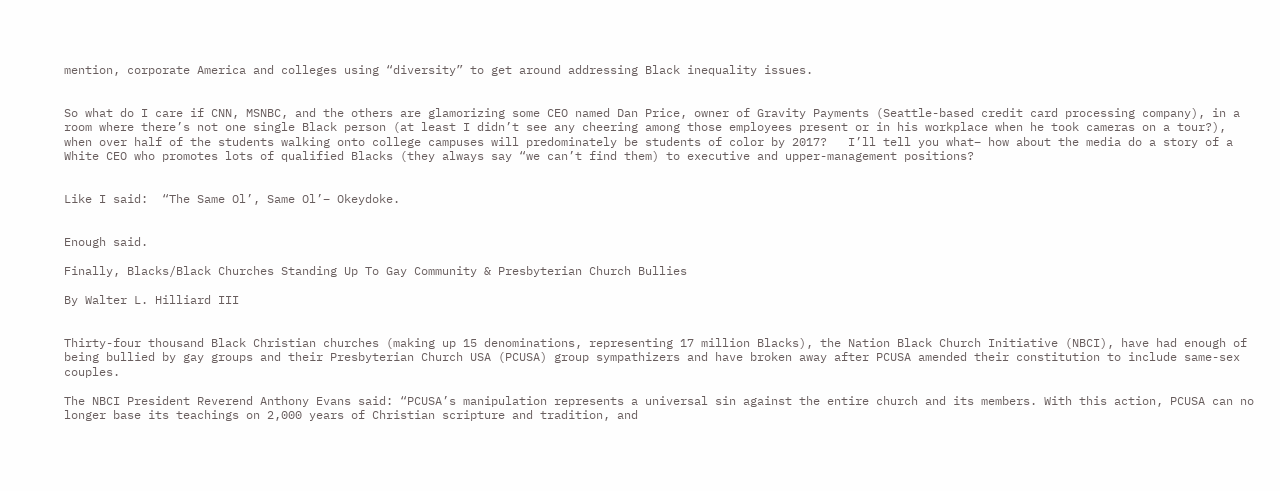mention, corporate America and colleges using “diversity” to get around addressing Black inequality issues.


So what do I care if CNN, MSNBC, and the others are glamorizing some CEO named Dan Price, owner of Gravity Payments (Seattle-based credit card processing company), in a room where there’s not one single Black person (at least I didn’t see any cheering among those employees present or in his workplace when he took cameras on a tour?), when over half of the students walking onto college campuses will predominately be students of color by 2017?   I’ll tell you what– how about the media do a story of a White CEO who promotes lots of qualified Blacks (they always say “we can’t find them) to executive and upper-management positions?


Like I said:  “The Same Ol’, Same Ol’– Okeydoke.


Enough said.

Finally, Blacks/Black Churches Standing Up To Gay Community & Presbyterian Church Bullies

By Walter L. Hilliard III


Thirty-four thousand Black Christian churches (making up 15 denominations, representing 17 million Blacks), the Nation Black Church Initiative (NBCI), have had enough of being bullied by gay groups and their Presbyterian Church USA (PCUSA) group sympathizers and have broken away after PCUSA amended their constitution to include same-sex couples.

The NBCI President Reverend Anthony Evans said: “PCUSA’s manipulation represents a universal sin against the entire church and its members. With this action, PCUSA can no longer base its teachings on 2,000 years of Christian scripture and tradition, and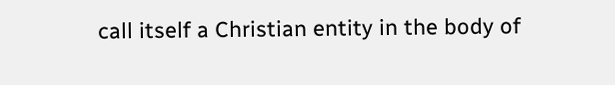call itself a Christian entity in the body of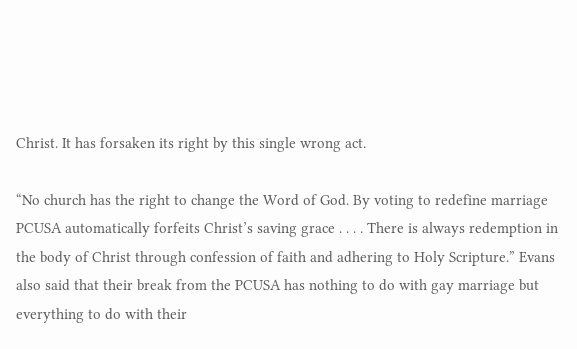Christ. It has forsaken its right by this single wrong act.

“No church has the right to change the Word of God. By voting to redefine marriage PCUSA automatically forfeits Christ’s saving grace . . . . There is always redemption in the body of Christ through confession of faith and adhering to Holy Scripture.” Evans also said that their break from the PCUSA has nothing to do with gay marriage but everything to do with their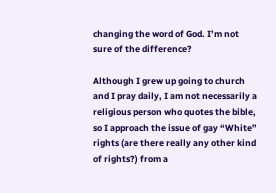changing the word of God. I’m not sure of the difference?

Although I grew up going to church and I pray daily, I am not necessarily a religious person who quotes the bible, so I approach the issue of gay “White” rights (are there really any other kind of rights?) from a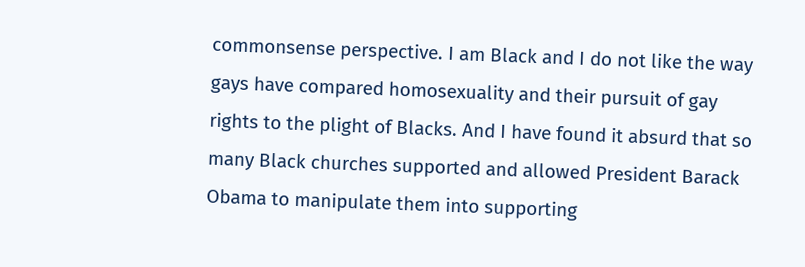commonsense perspective. I am Black and I do not like the way gays have compared homosexuality and their pursuit of gay rights to the plight of Blacks. And I have found it absurd that so many Black churches supported and allowed President Barack Obama to manipulate them into supporting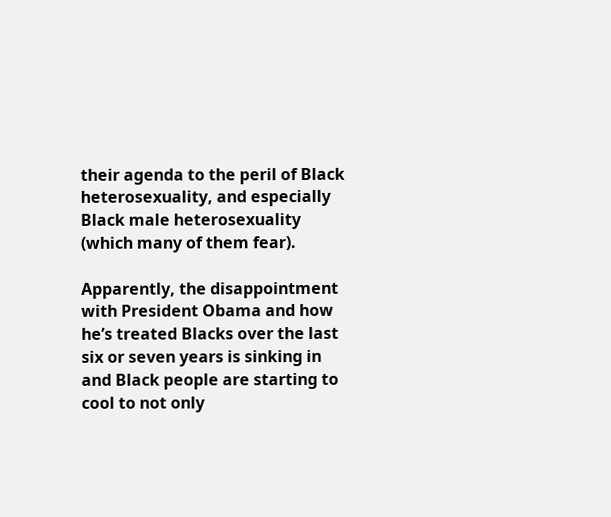their agenda to the peril of Black heterosexuality, and especially Black male heterosexuality  (which many of them fear).

Apparently, the disappointment with President Obama and how he’s treated Blacks over the last six or seven years is sinking in and Black people are starting to cool to not only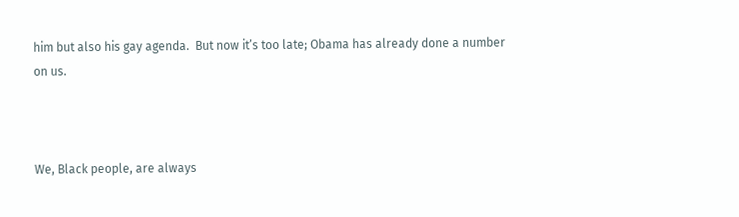him but also his gay agenda.  But now it’s too late; Obama has already done a number on us.



We, Black people, are always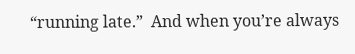“running late.”  And when you’re always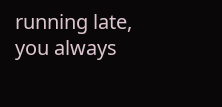running late, you always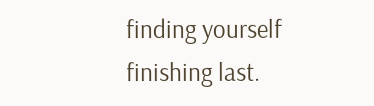finding yourself finishing last.